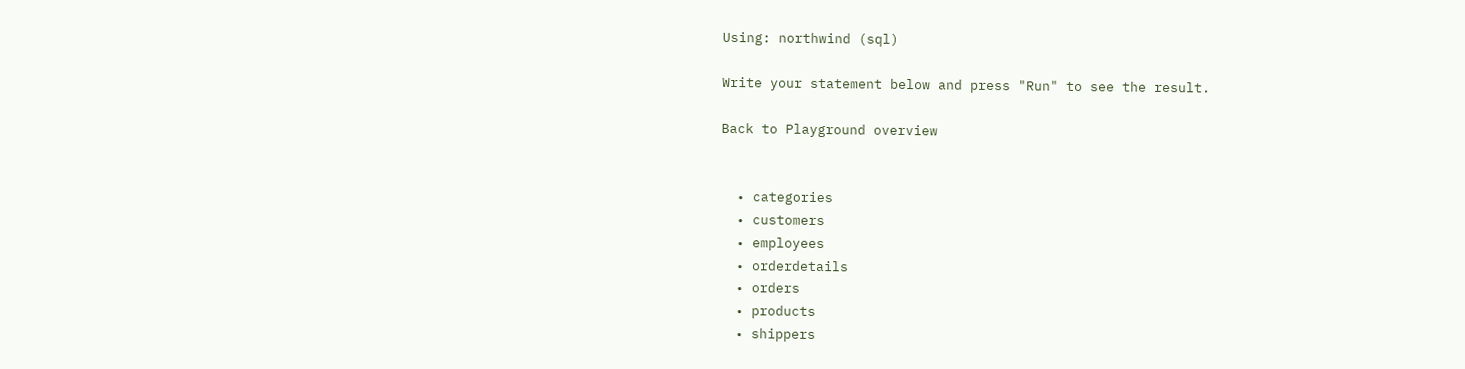Using: northwind (sql)

Write your statement below and press "Run" to see the result.

Back to Playground overview


  • categories
  • customers
  • employees
  • orderdetails
  • orders
  • products
  • shippers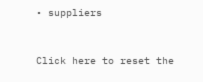• suppliers


Click here to reset the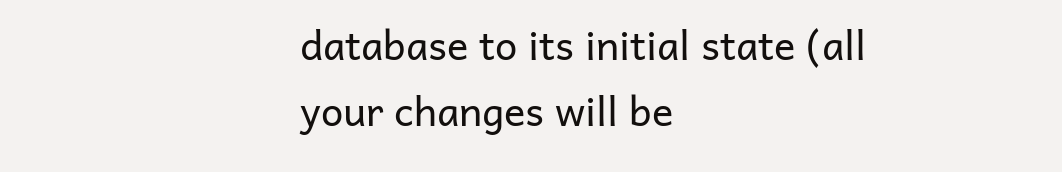database to its initial state (all your changes will be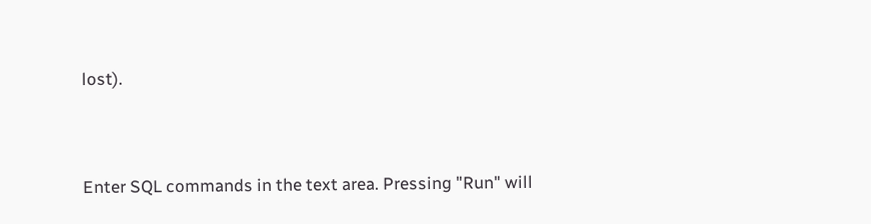lost).


Enter SQL commands in the text area. Pressing "Run" will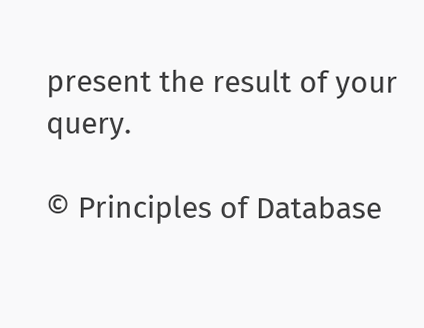present the result of your query.

© Principles of Database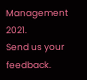Management 2021.
Send us your feedback.